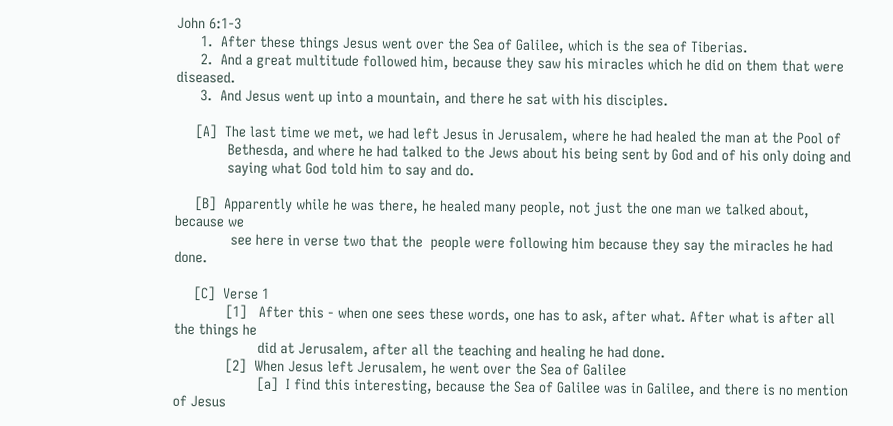John 6:1-3
      1.  After these things Jesus went over the Sea of Galilee, which is the sea of Tiberias.
      2.  And a great multitude followed him, because they saw his miracles which he did on them that were diseased.
      3.  And Jesus went up into a mountain, and there he sat with his disciples.

     [A]  The last time we met, we had left Jesus in Jerusalem, where he had healed the man at the Pool of
             Bethesda, and where he had talked to the Jews about his being sent by God and of his only doing and
             saying what God told him to say and do.

     [B]  Apparently while he was there, he healed many people, not just the one man we talked about, because we
              see here in verse two that the  people were following him because they say the miracles he had done.

     [C]  Verse 1
             [1]   After this - when one sees these words, one has to ask, after what. After what is after all the things he
                     did at Jerusalem, after all the teaching and healing he had done.
             [2]  When Jesus left Jerusalem, he went over the Sea of Galilee
                     [a]  I find this interesting, because the Sea of Galilee was in Galilee, and there is no mention of Jesus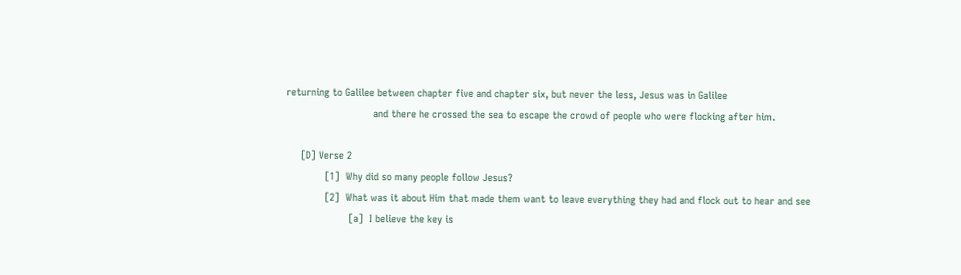returning to Galilee between chapter five and chapter six, but never the less, Jesus was in Galilee
                             and there he crossed the sea to escape the crowd of people who were flocking after him.

     [D] Verse 2
             [1]  Why did so many people follow Jesus?
             [2]  What was it about Him that made them want to leave everything they had and flock out to hear and see
                     [a]  I believe the key is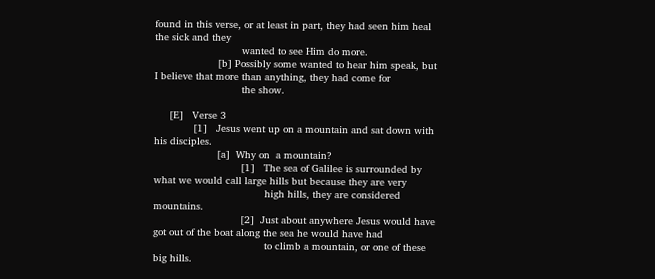found in this verse, or at least in part, they had seen him heal the sick and they
                             wanted to see Him do more.
                     [b] Possibly some wanted to hear him speak, but I believe that more than anything, they had come for
                             the show.

     [E]   Verse 3
             [1]   Jesus went up on a mountain and sat down with his disciples.
                     [a]  Why on  a mountain?
                             [1]   The sea of Galilee is surrounded by what we would call large hills but because they are very
                                     high hills, they are considered mountains.
                             [2]  Just about anywhere Jesus would have got out of the boat along the sea he would have had
                                     to climb a mountain, or one of these big hills.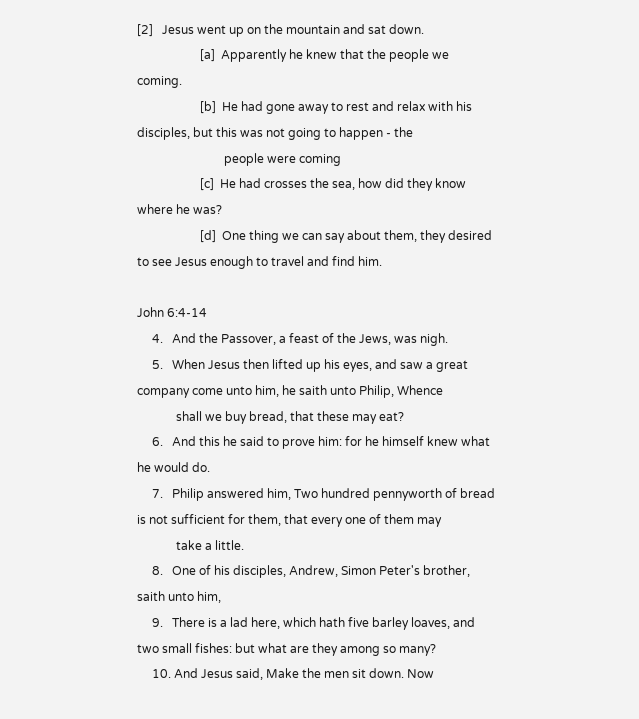[2]   Jesus went up on the mountain and sat down.
                     [a]  Apparently he knew that the people we coming.
                     [b]  He had gone away to rest and relax with his disciples, but this was not going to happen - the
                             people were coming
                     [c]  He had crosses the sea, how did they know where he was?
                     [d]  One thing we can say about them, they desired to see Jesus enough to travel and find him.

John 6:4-14
     4.   And the Passover, a feast of the Jews, was nigh.
     5.   When Jesus then lifted up his eyes, and saw a great company come unto him, he saith unto Philip, Whence
             shall we buy bread, that these may eat?
     6.   And this he said to prove him: for he himself knew what he would do.
     7.   Philip answered him, Two hundred pennyworth of bread is not sufficient for them, that every one of them may
             take a little.
     8.   One of his disciples, Andrew, Simon Peter's brother, saith unto him,
     9.   There is a lad here, which hath five barley loaves, and two small fishes: but what are they among so many?
     10. And Jesus said, Make the men sit down. Now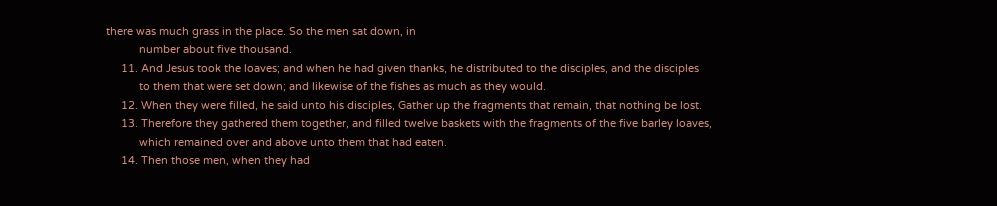there was much grass in the place. So the men sat down, in
           number about five thousand.
     11. And Jesus took the loaves; and when he had given thanks, he distributed to the disciples, and the disciples
           to them that were set down; and likewise of the fishes as much as they would.
     12. When they were filled, he said unto his disciples, Gather up the fragments that remain, that nothing be lost.
     13. Therefore they gathered them together, and filled twelve baskets with the fragments of the five barley loaves,
           which remained over and above unto them that had eaten.
     14. Then those men, when they had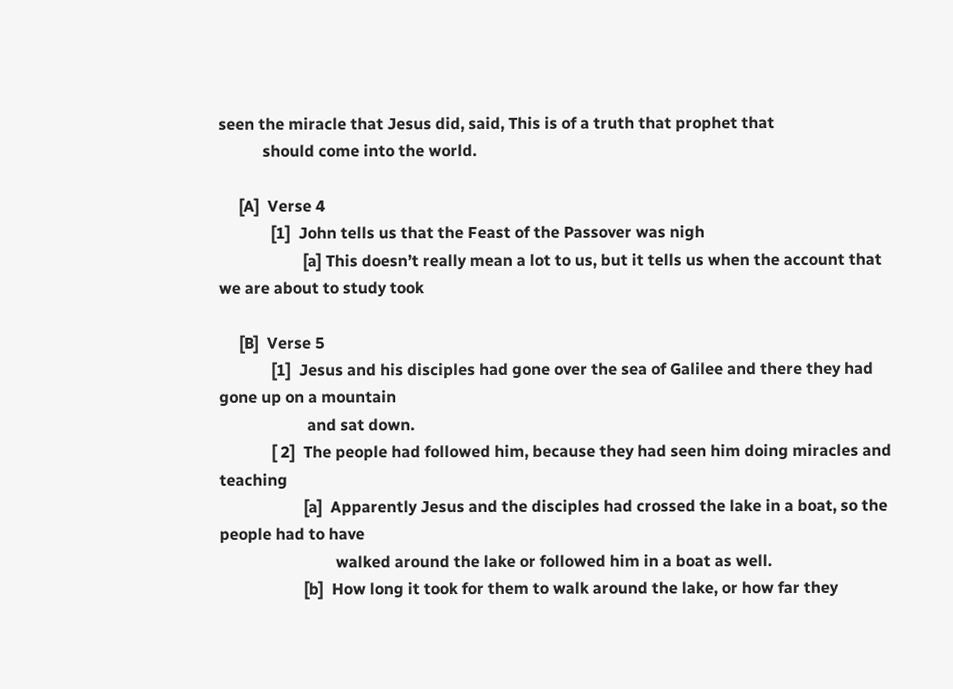seen the miracle that Jesus did, said, This is of a truth that prophet that
           should come into the world.

     [A]  Verse 4
             [1]  John tells us that the Feast of the Passover was nigh
                     [a] This doesn’t really mean a lot to us, but it tells us when the account that we are about to study took

     [B]  Verse 5
             [1]  Jesus and his disciples had gone over the sea of Galilee and there they had gone up on a mountain
                      and sat down.
             [ 2]  The people had followed him, because they had seen him doing miracles and teaching
                     [a]  Apparently Jesus and the disciples had crossed the lake in a boat, so the people had to have
                             walked around the lake or followed him in a boat as well.
                     [b]  How long it took for them to walk around the lake, or how far they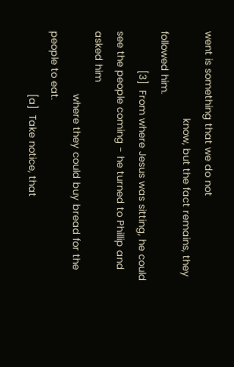went is something that we do not
                             know, but the fact remains, they followed him.
             [3]  From where Jesus was sitting, he could see the people coming - he turned to Phillip and asked him
                     where they could buy bread for the people to eat.
                     [a]  Take notice, that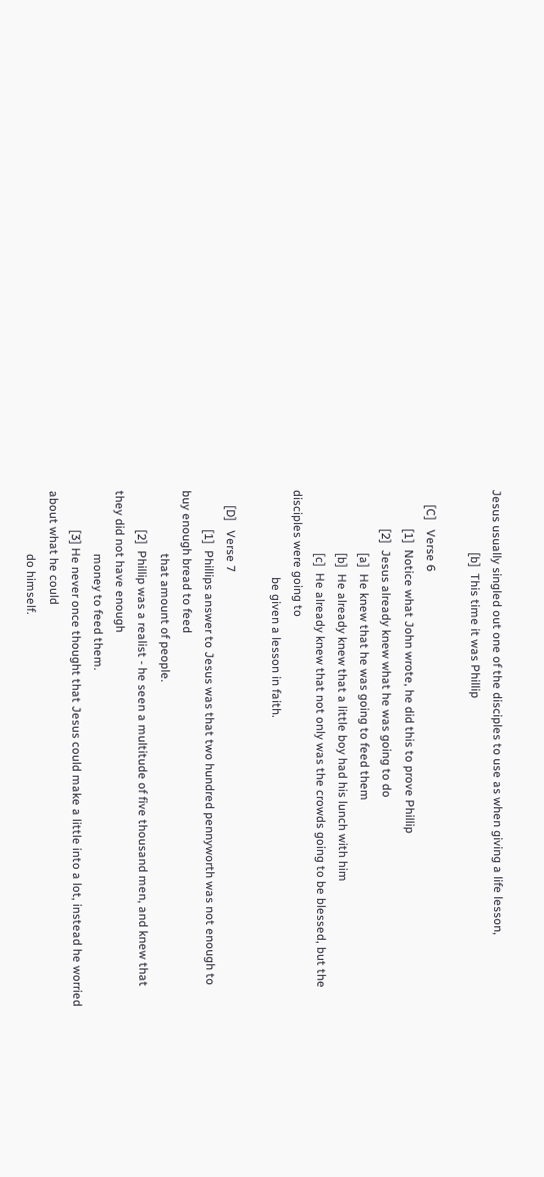Jesus usually singled out one of the disciples to use as when giving a life lesson,
                     [b]  This time it was Phillip

     [C]   Verse 6
             [1]  Notice what John wrote, he did this to prove Phillip
             [2]  Jesus already knew what he was going to do
                     [a]  He knew that he was going to feed them
                     [b]  He already knew that a little boy had his lunch with him
                     [c]  He already knew that not only was the crowds going to be blessed, but the disciples were going to
                             be given a lesson in faith.

     [D]   Verse 7
             [1]  Phillips answer to Jesus was that two hundred pennyworth was not enough to buy enough bread to feed
                     that amount of people.
             [2]  Phillip was a realist - he seen a multitude of five thousand men, and knew that they did not have enough
                     money to feed them.
             [3] He never once thought that Jesus could make a little into a lot, instead he worried about what he could
                     do himself.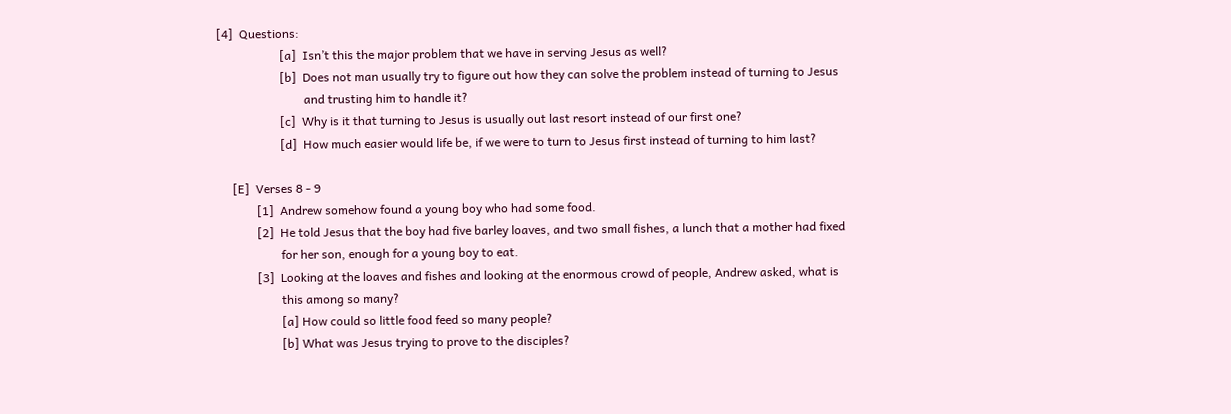[4]  Questions:
                     [a]  Isn’t this the major problem that we have in serving Jesus as well?
                     [b]  Does not man usually try to figure out how they can solve the problem instead of turning to Jesus
                             and trusting him to handle it?
                     [c]  Why is it that turning to Jesus is usually out last resort instead of our first one?
                     [d]  How much easier would life be, if we were to turn to Jesus first instead of turning to him last?

     [E]  Verses 8 - 9
             [1]  Andrew somehow found a young boy who had some food.
             [2]  He told Jesus that the boy had five barley loaves, and two small fishes, a lunch that a mother had fixed
                     for her son, enough for a young boy to eat.
             [3]  Looking at the loaves and fishes and looking at the enormous crowd of people, Andrew asked, what is
                     this among so many?
                     [a] How could so little food feed so many people?
                     [b] What was Jesus trying to prove to the disciples?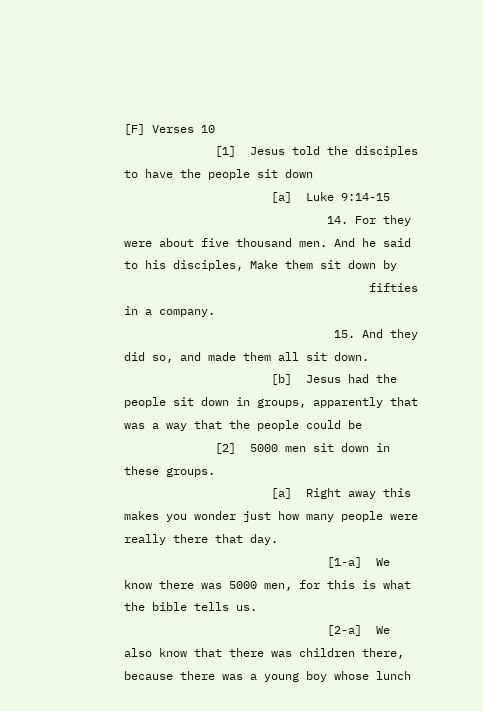[F] Verses 10
             [1]  Jesus told the disciples to have the people sit down
                     [a]  Luke 9:14-15
                             14. For they were about five thousand men. And he said to his disciples, Make them sit down by
                                   fifties in a company.
                              15. And they did so, and made them all sit down.
                     [b]  Jesus had the people sit down in groups, apparently that was a way that the people could be
             [2]  5000 men sit down in these groups.
                     [a]  Right away this makes you wonder just how many people were really there that day.
                             [1-a]  We know there was 5000 men, for this is what the bible tells us.
                             [2-a]  We also know that there was children there, because there was a young boy whose lunch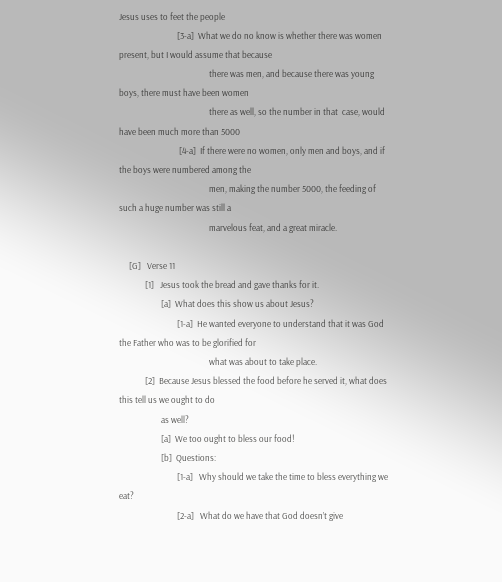Jesus uses to feet the people
                             [3-a]  What we do no know is whether there was women present, but I would assume that because
                                             there was men, and because there was young boys, there must have been women
                                             there as well, so the number in that  case, would have been much more than 5000
                              [4-a]  If there were no women, only men and boys, and if the boys were numbered among the
                                             men, making the number 5000, the feeding of  such a huge number was still a
                                             marvelous feat, and a great miracle.

     [G]   Verse 11
             [1]   Jesus took the bread and gave thanks for it.
                     [a]  What does this show us about Jesus?
                             [1-a]  He wanted everyone to understand that it was God the Father who was to be glorified for
                                             what was about to take place.
             [2]  Because Jesus blessed the food before he served it, what does this tell us we ought to do
                     as well?
                     [a]  We too ought to bless our food!
                     [b]  Questions:
                             [1-a]   Why should we take the time to bless everything we eat?
                             [2-a]   What do we have that God doesn’t give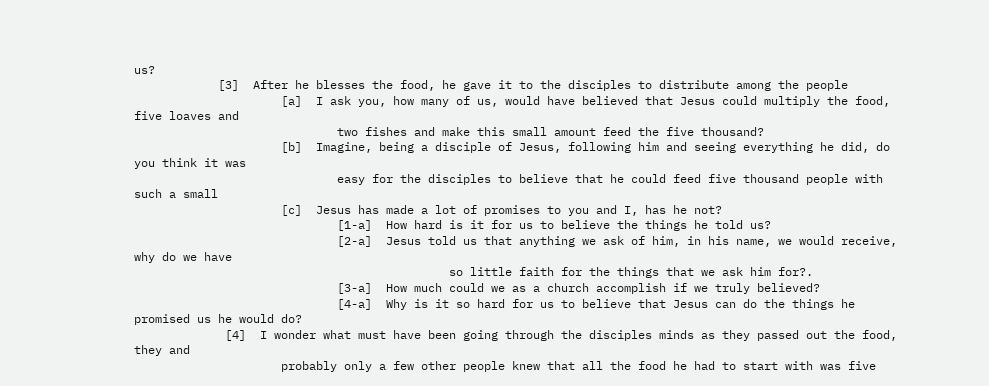us?
            [3]  After he blesses the food, he gave it to the disciples to distribute among the people
                     [a]  I ask you, how many of us, would have believed that Jesus could multiply the food, five loaves and
                             two fishes and make this small amount feed the five thousand?
                     [b]  Imagine, being a disciple of Jesus, following him and seeing everything he did, do you think it was
                             easy for the disciples to believe that he could feed five thousand people with such a small
                     [c]  Jesus has made a lot of promises to you and I, has he not?
                             [1-a]  How hard is it for us to believe the things he told us?
                             [2-a]  Jesus told us that anything we ask of him, in his name, we would receive, why do we have
                                             so little faith for the things that we ask him for?.
                             [3-a]  How much could we as a church accomplish if we truly believed?
                             [4-a]  Why is it so hard for us to believe that Jesus can do the things he promised us he would do?
             [4]  I wonder what must have been going through the disciples minds as they passed out the food, they and
                     probably only a few other people knew that all the food he had to start with was five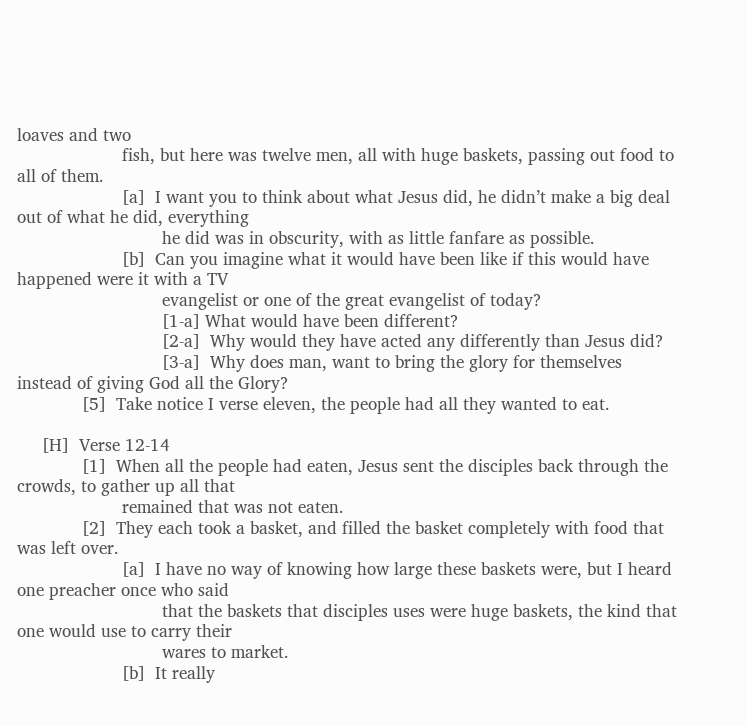loaves and two
                     fish, but here was twelve men, all with huge baskets, passing out food to all of them.
                     [a]  I want you to think about what Jesus did, he didn’t make a big deal out of what he did, everything
                             he did was in obscurity, with as little fanfare as possible.
                     [b]  Can you imagine what it would have been like if this would have happened were it with a TV
                             evangelist or one of the great evangelist of today?
                             [1-a] What would have been different?
                             [2-a]  Why would they have acted any differently than Jesus did?
                             [3-a]  Why does man, want to bring the glory for themselves instead of giving God all the Glory?
             [5]  Take notice I verse eleven, the people had all they wanted to eat.

     [H]  Verse 12-14
             [1]  When all the people had eaten, Jesus sent the disciples back through the crowds, to gather up all that
                     remained that was not eaten.
             [2]  They each took a basket, and filled the basket completely with food that was left over.
                     [a]  I have no way of knowing how large these baskets were, but I heard one preacher once who said
                             that the baskets that disciples uses were huge baskets, the kind that one would use to carry their
                             wares to market.
                     [b]  It really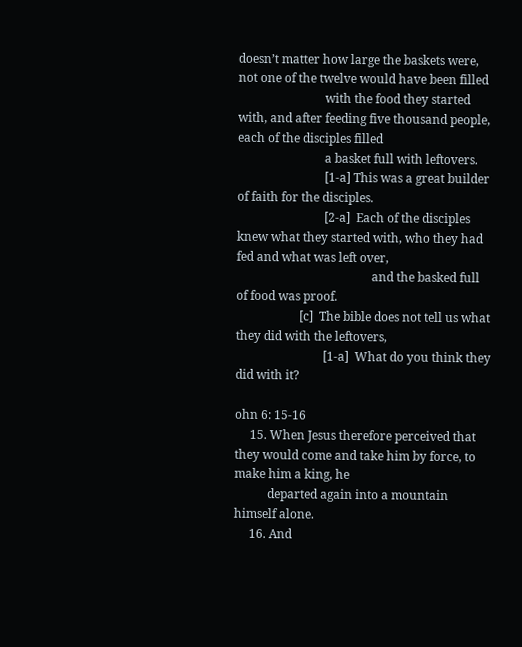doesn’t matter how large the baskets were, not one of the twelve would have been filled
                             with the food they started with, and after feeding five thousand people, each of the disciples filled
                             a basket full with leftovers.
                             [1-a] This was a great builder of faith for the disciples.
                             [2-a]  Each of the disciples knew what they started with, who they had fed and what was left over,
                                             and the basked full of food was proof.
                     [c]  The bible does not tell us what they did with the leftovers,
                             [1-a]  What do you think they did with it?

ohn 6: 15-16
     15. When Jesus therefore perceived that they would come and take him by force, to make him a king, he
           departed again into a mountain himself alone.
     16. And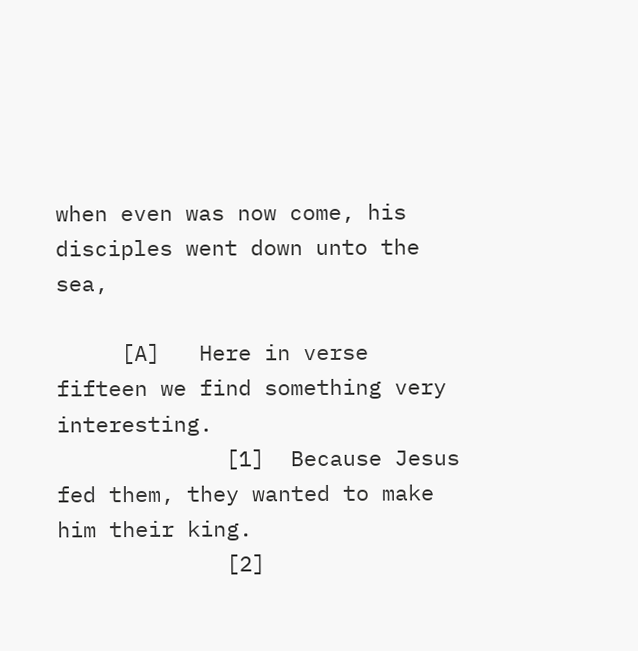when even was now come, his disciples went down unto the sea,

     [A]   Here in verse fifteen we find something very interesting.
             [1]  Because Jesus fed them, they wanted to make him their king.
             [2]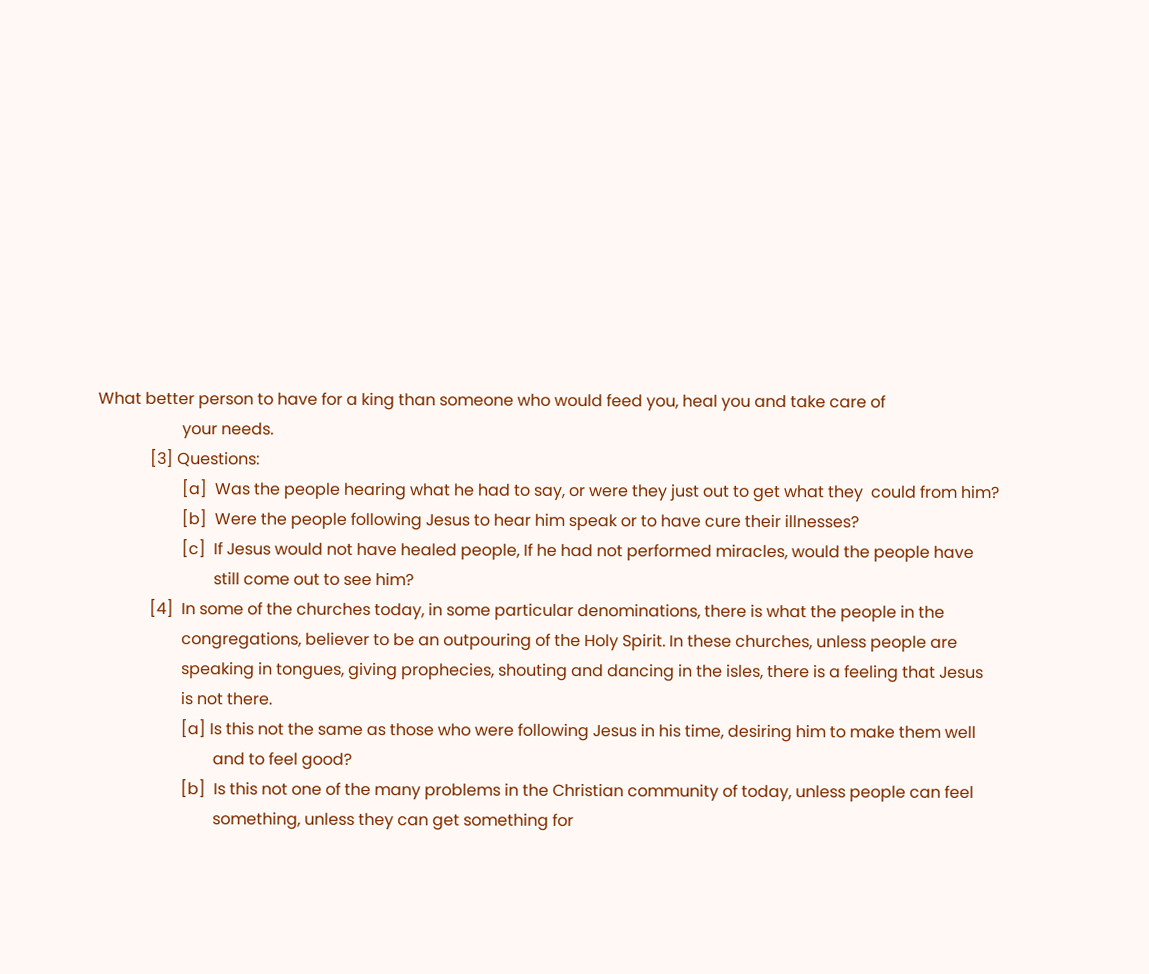What better person to have for a king than someone who would feed you, heal you and take care of
                     your needs.
             [3] Questions:
                     [a]  Was the people hearing what he had to say, or were they just out to get what they  could from him?
                     [b]  Were the people following Jesus to hear him speak or to have cure their illnesses?
                     [c]  If Jesus would not have healed people, If he had not performed miracles, would the people have
                             still come out to see him?
             [4]  In some of the churches today, in some particular denominations, there is what the people in the
                     congregations, believer to be an outpouring of the Holy Spirit. In these churches, unless people are
                     speaking in tongues, giving prophecies, shouting and dancing in the isles, there is a feeling that Jesus
                     is not there.
                     [a] Is this not the same as those who were following Jesus in his time, desiring him to make them well
                             and to feel good?
                     [b]  Is this not one of the many problems in the Christian community of today, unless people can feel
                             something, unless they can get something for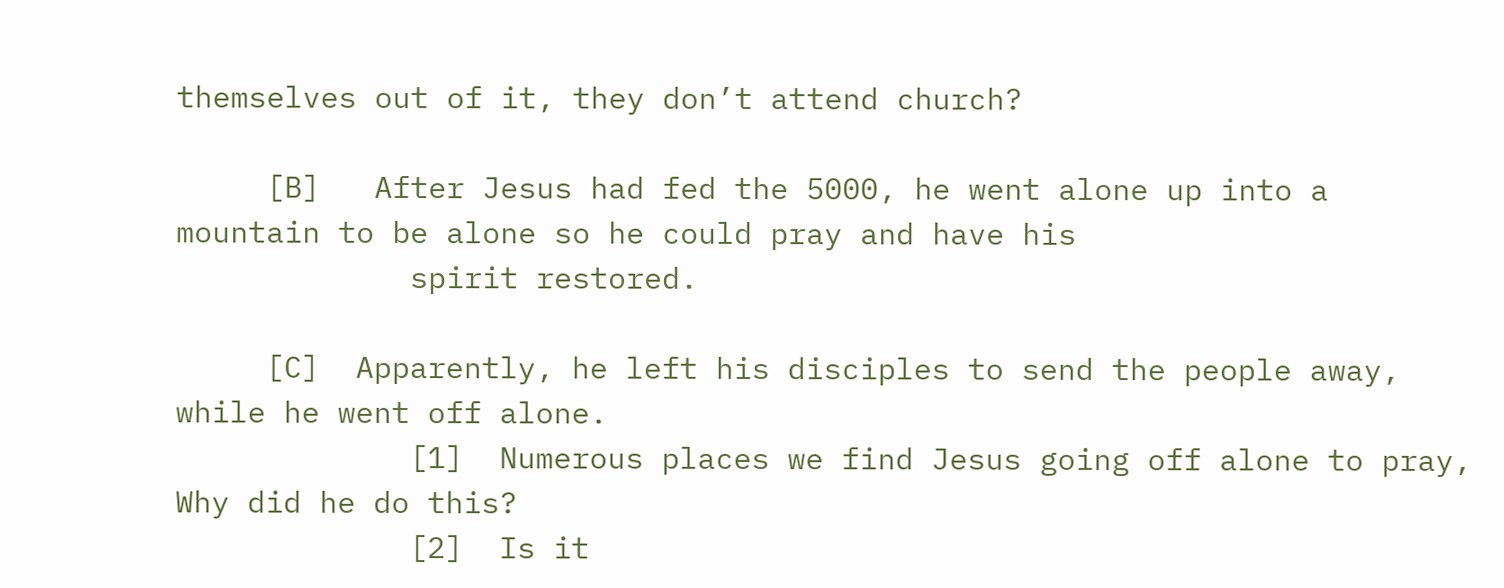themselves out of it, they don’t attend church?

     [B]   After Jesus had fed the 5000, he went alone up into a mountain to be alone so he could pray and have his
             spirit restored.

     [C]  Apparently, he left his disciples to send the people away, while he went off alone.
             [1]  Numerous places we find Jesus going off alone to pray, Why did he do this?
             [2]  Is it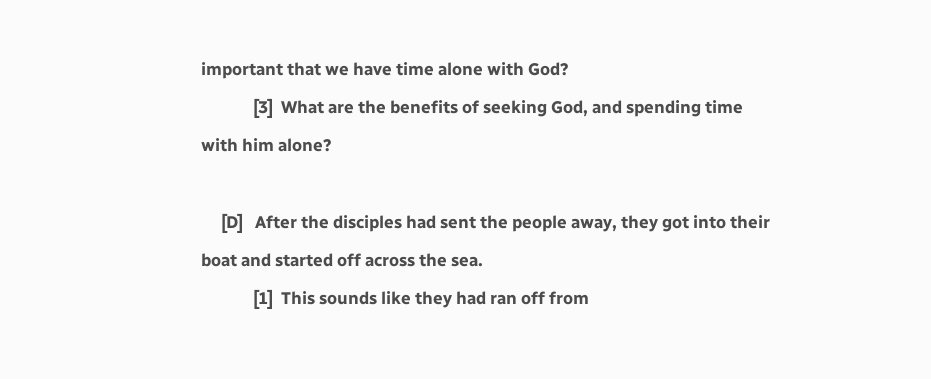important that we have time alone with God?
             [3]  What are the benefits of seeking God, and spending time with him alone?

     [D]   After the disciples had sent the people away, they got into their boat and started off across the sea.
             [1]  This sounds like they had ran off from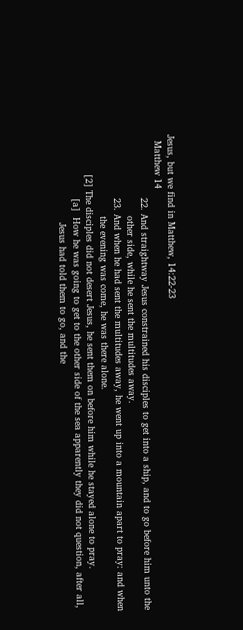Jesus, but we find in Matthew, 14:22-23
  Matthew 14
                     22. And straightway Jesus constrained his disciples to get into a ship, and to go before him unto the
                           other side, while he sent the multitudes away.
                     23. And when he had sent the multitudes away, he went up into a mountain apart to pray: and when
                           the evening was come, he was there alone.
             [2] The disciples did not desert Jesus, he sent them on before him while he stayed alone to pray.
                     [a]  How he was going to get to the other side of the sea apparently they did not question, after all,
                             Jesus had told them to go, and the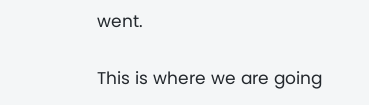went.

This is where we are going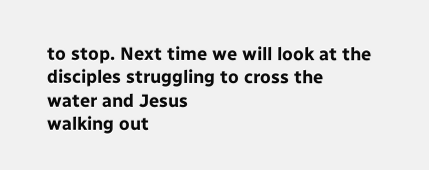to stop. Next time we will look at the disciples struggling to cross the water and Jesus
walking out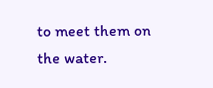to meet them on the water.